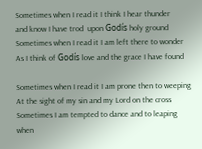Sometimes when I read it I think I hear thunder
and know I have trod  upon Godís holy ground
Sometimes when I read it I am left there to wonder
As I think of Godís love and the grace I have found

Sometimes when I read it I am prone then to weeping
At the sight of my sin and my Lord on the cross
Sometimes I am tempted to dance and to leaping
when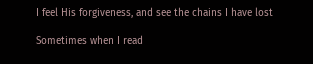I feel His forgiveness, and see the chains I have lost

Sometimes when I read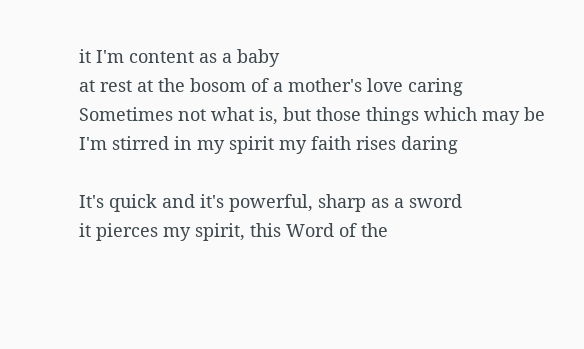it I'm content as a baby
at rest at the bosom of a mother's love caring
Sometimes not what is, but those things which may be
I'm stirred in my spirit my faith rises daring

It's quick and it's powerful, sharp as a sword
it pierces my spirit, this Word of the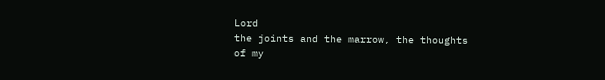Lord
the joints and the marrow, the thoughts of my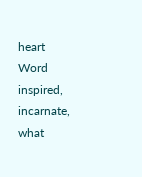heart
Word inspired, incarnate, what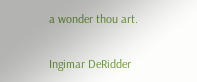a wonder thou art.


Ingimar DeRidder